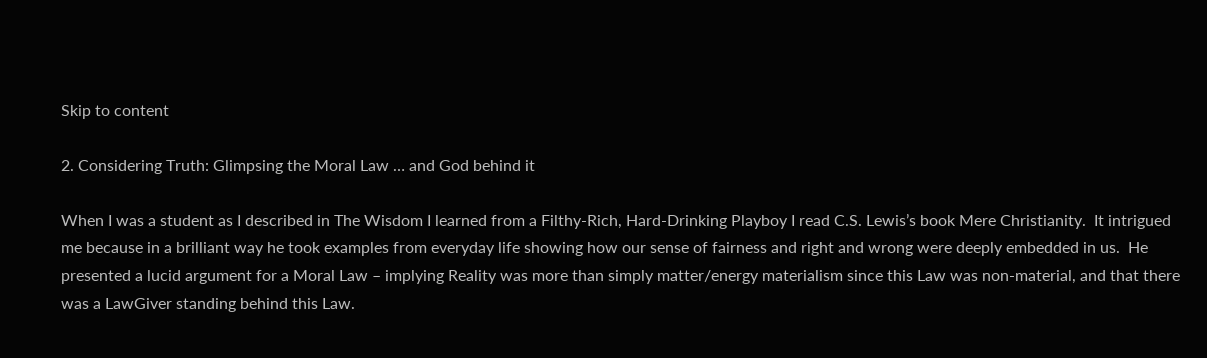Skip to content

2. Considering Truth: Glimpsing the Moral Law … and God behind it

When I was a student as I described in The Wisdom I learned from a Filthy-Rich, Hard-Drinking Playboy I read C.S. Lewis’s book Mere Christianity.  It intrigued me because in a brilliant way he took examples from everyday life showing how our sense of fairness and right and wrong were deeply embedded in us.  He presented a lucid argument for a Moral Law – implying Reality was more than simply matter/energy materialism since this Law was non-material, and that there was a LawGiver standing behind this Law.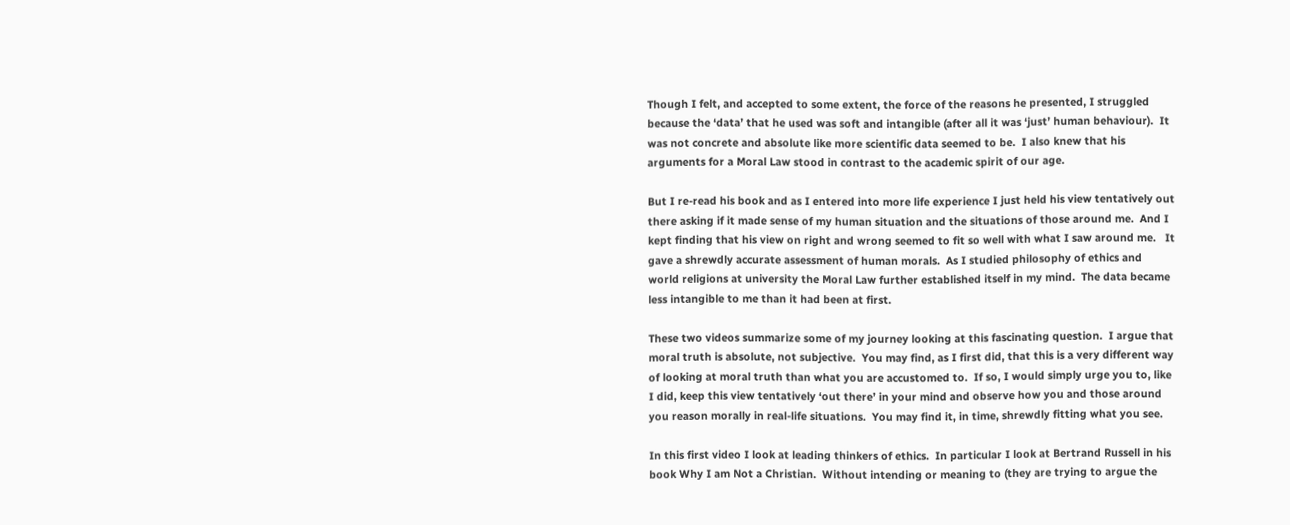Though I felt, and accepted to some extent, the force of the reasons he presented, I struggled because the ‘data’ that he used was soft and intangible (after all it was ‘just’ human behaviour).  It was not concrete and absolute like more scientific data seemed to be.  I also knew that his arguments for a Moral Law stood in contrast to the academic spirit of our age.

But I re-read his book and as I entered into more life experience I just held his view tentatively out there asking if it made sense of my human situation and the situations of those around me.  And I kept finding that his view on right and wrong seemed to fit so well with what I saw around me.   It gave a shrewdly accurate assessment of human morals.  As I studied philosophy of ethics and world religions at university the Moral Law further established itself in my mind.  The data became less intangible to me than it had been at first.

These two videos summarize some of my journey looking at this fascinating question.  I argue that moral truth is absolute, not subjective.  You may find, as I first did, that this is a very different way of looking at moral truth than what you are accustomed to.  If so, I would simply urge you to, like I did, keep this view tentatively ‘out there’ in your mind and observe how you and those around you reason morally in real-life situations.  You may find it, in time, shrewdly fitting what you see.

In this first video I look at leading thinkers of ethics.  In particular I look at Bertrand Russell in his book Why I am Not a Christian.  Without intending or meaning to (they are trying to argue the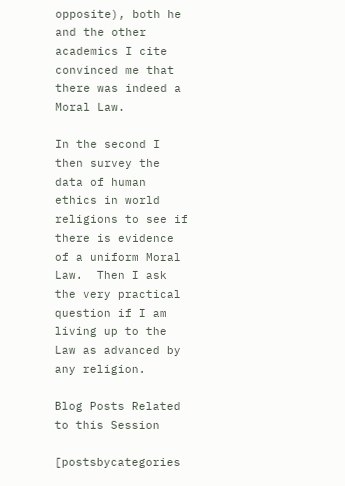opposite), both he and the other academics I cite convinced me that there was indeed a Moral Law.

In the second I then survey the data of human ethics in world religions to see if there is evidence of a uniform Moral Law.  Then I ask the very practical question if I am living up to the Law as advanced by any religion.

Blog Posts Related to this Session

[postsbycategories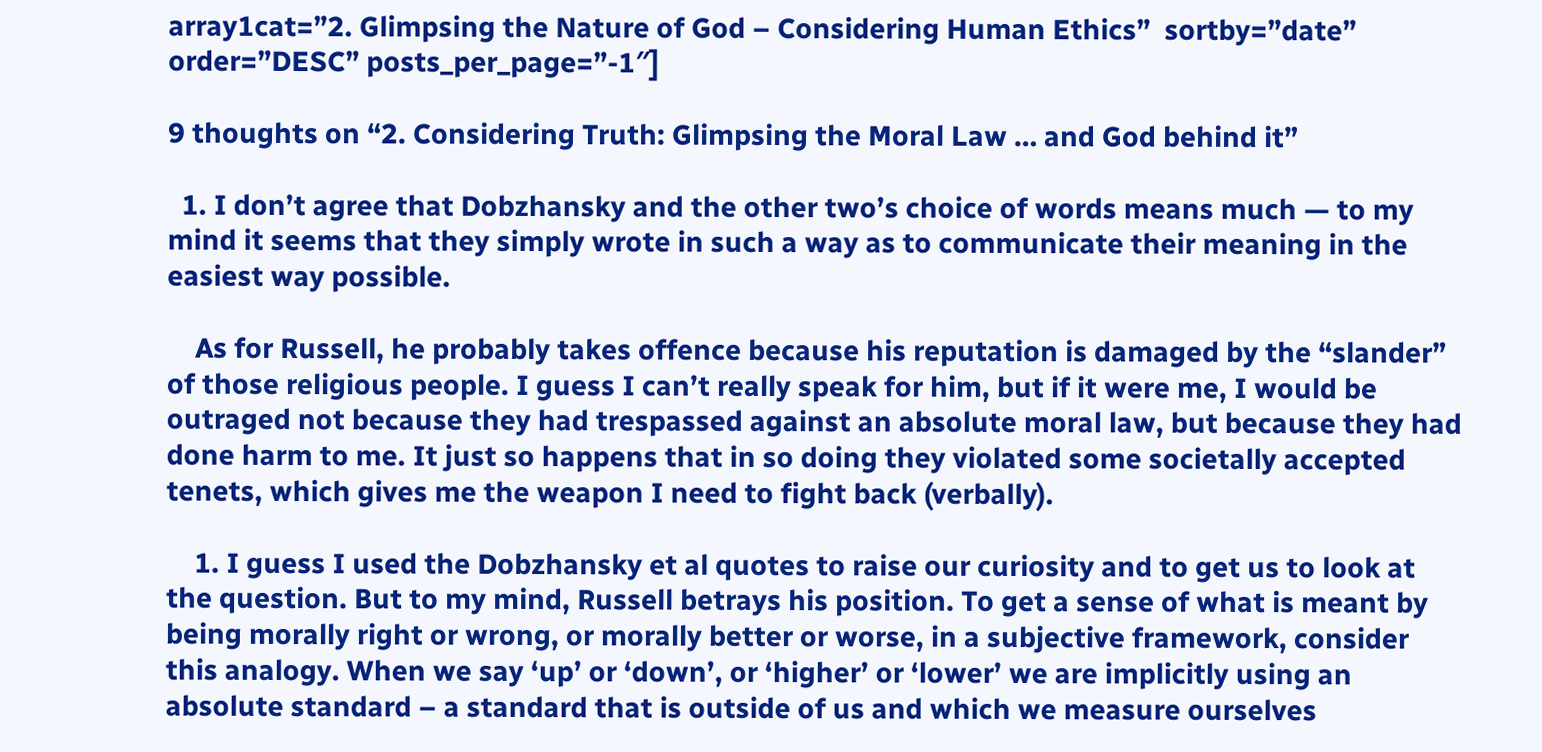array1cat=”2. Glimpsing the Nature of God – Considering Human Ethics”  sortby=”date” order=”DESC” posts_per_page=”-1″]

9 thoughts on “2. Considering Truth: Glimpsing the Moral Law … and God behind it”

  1. I don’t agree that Dobzhansky and the other two’s choice of words means much — to my mind it seems that they simply wrote in such a way as to communicate their meaning in the easiest way possible.

    As for Russell, he probably takes offence because his reputation is damaged by the “slander” of those religious people. I guess I can’t really speak for him, but if it were me, I would be outraged not because they had trespassed against an absolute moral law, but because they had done harm to me. It just so happens that in so doing they violated some societally accepted tenets, which gives me the weapon I need to fight back (verbally).

    1. I guess I used the Dobzhansky et al quotes to raise our curiosity and to get us to look at the question. But to my mind, Russell betrays his position. To get a sense of what is meant by being morally right or wrong, or morally better or worse, in a subjective framework, consider this analogy. When we say ‘up’ or ‘down’, or ‘higher’ or ‘lower’ we are implicitly using an absolute standard – a standard that is outside of us and which we measure ourselves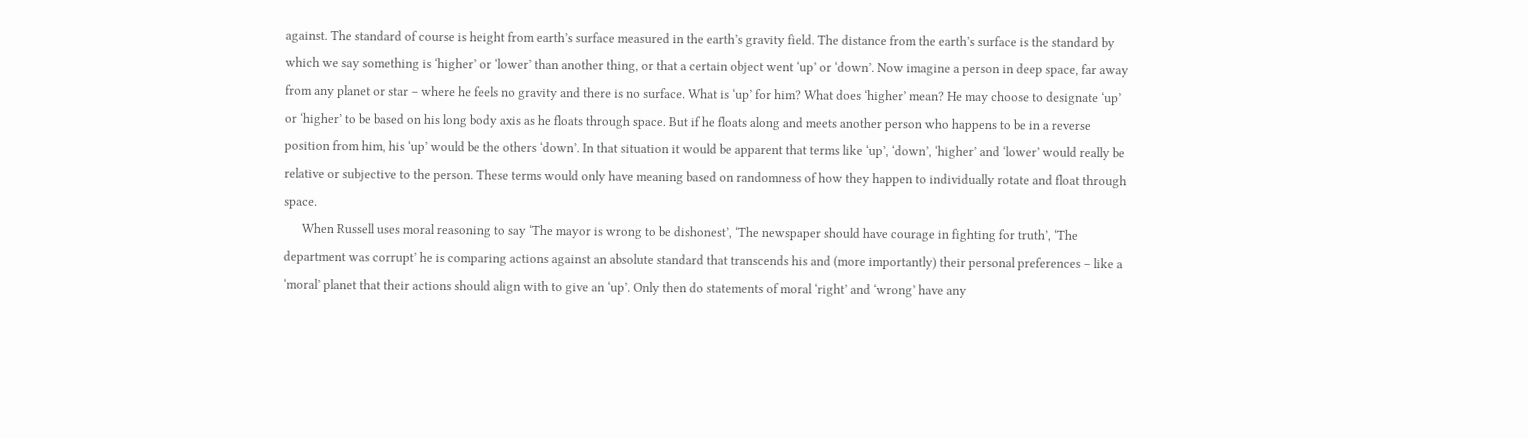against. The standard of course is height from earth’s surface measured in the earth’s gravity field. The distance from the earth’s surface is the standard by which we say something is ‘higher’ or ‘lower’ than another thing, or that a certain object went ‘up’ or ‘down’. Now imagine a person in deep space, far away from any planet or star – where he feels no gravity and there is no surface. What is ‘up’ for him? What does ‘higher’ mean? He may choose to designate ‘up’ or ‘higher’ to be based on his long body axis as he floats through space. But if he floats along and meets another person who happens to be in a reverse position from him, his ‘up’ would be the others ‘down’. In that situation it would be apparent that terms like ‘up’, ‘down’, ‘higher’ and ‘lower’ would really be relative or subjective to the person. These terms would only have meaning based on randomness of how they happen to individually rotate and float through space.
      When Russell uses moral reasoning to say ‘The mayor is wrong to be dishonest’, ‘The newspaper should have courage in fighting for truth’, ‘The department was corrupt’ he is comparing actions against an absolute standard that transcends his and (more importantly) their personal preferences – like a ‘moral’ planet that their actions should align with to give an ‘up’. Only then do statements of moral ‘right’ and ‘wrong’ have any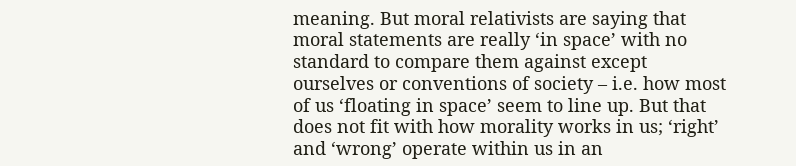meaning. But moral relativists are saying that moral statements are really ‘in space’ with no standard to compare them against except ourselves or conventions of society – i.e. how most of us ‘floating in space’ seem to line up. But that does not fit with how morality works in us; ‘right’ and ‘wrong’ operate within us in an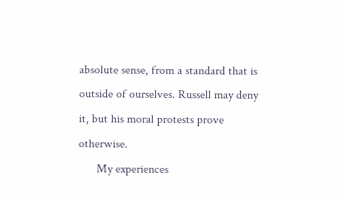absolute sense, from a standard that is outside of ourselves. Russell may deny it, but his moral protests prove otherwise.
      My experiences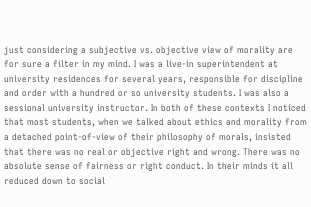just considering a subjective vs. objective view of morality are for sure a filter in my mind. I was a live-in superintendent at university residences for several years, responsible for discipline and order with a hundred or so university students. I was also a sessional university instructor. In both of these contexts I noticed that most students, when we talked about ethics and morality from a detached point-of-view of their philosophy of morals, insisted that there was no real or objective right and wrong. There was no absolute sense of fairness or right conduct. In their minds it all reduced down to social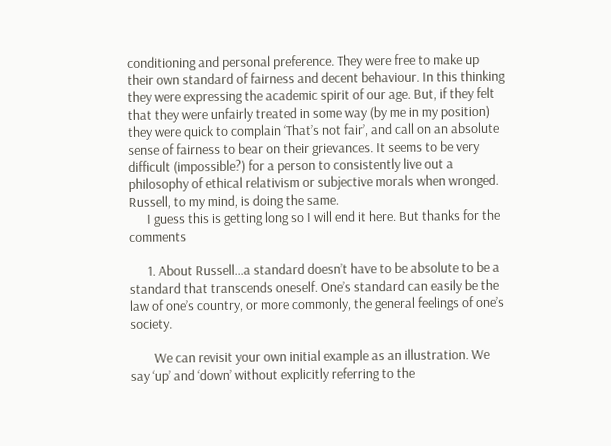conditioning and personal preference. They were free to make up their own standard of fairness and decent behaviour. In this thinking they were expressing the academic spirit of our age. But, if they felt that they were unfairly treated in some way (by me in my position) they were quick to complain ‘That’s not fair’, and call on an absolute sense of fairness to bear on their grievances. It seems to be very difficult (impossible?) for a person to consistently live out a philosophy of ethical relativism or subjective morals when wronged. Russell, to my mind, is doing the same.
      I guess this is getting long so I will end it here. But thanks for the comments

      1. About Russell…a standard doesn’t have to be absolute to be a standard that transcends oneself. One’s standard can easily be the law of one’s country, or more commonly, the general feelings of one’s society.

        We can revisit your own initial example as an illustration. We say ‘up’ and ‘down’ without explicitly referring to the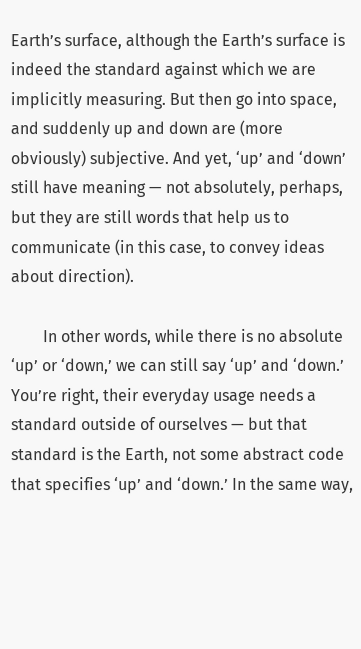Earth’s surface, although the Earth’s surface is indeed the standard against which we are implicitly measuring. But then go into space, and suddenly up and down are (more obviously) subjective. And yet, ‘up’ and ‘down’ still have meaning — not absolutely, perhaps, but they are still words that help us to communicate (in this case, to convey ideas about direction).

        In other words, while there is no absolute ‘up’ or ‘down,’ we can still say ‘up’ and ‘down.’ You’re right, their everyday usage needs a standard outside of ourselves — but that standard is the Earth, not some abstract code that specifies ‘up’ and ‘down.’ In the same way,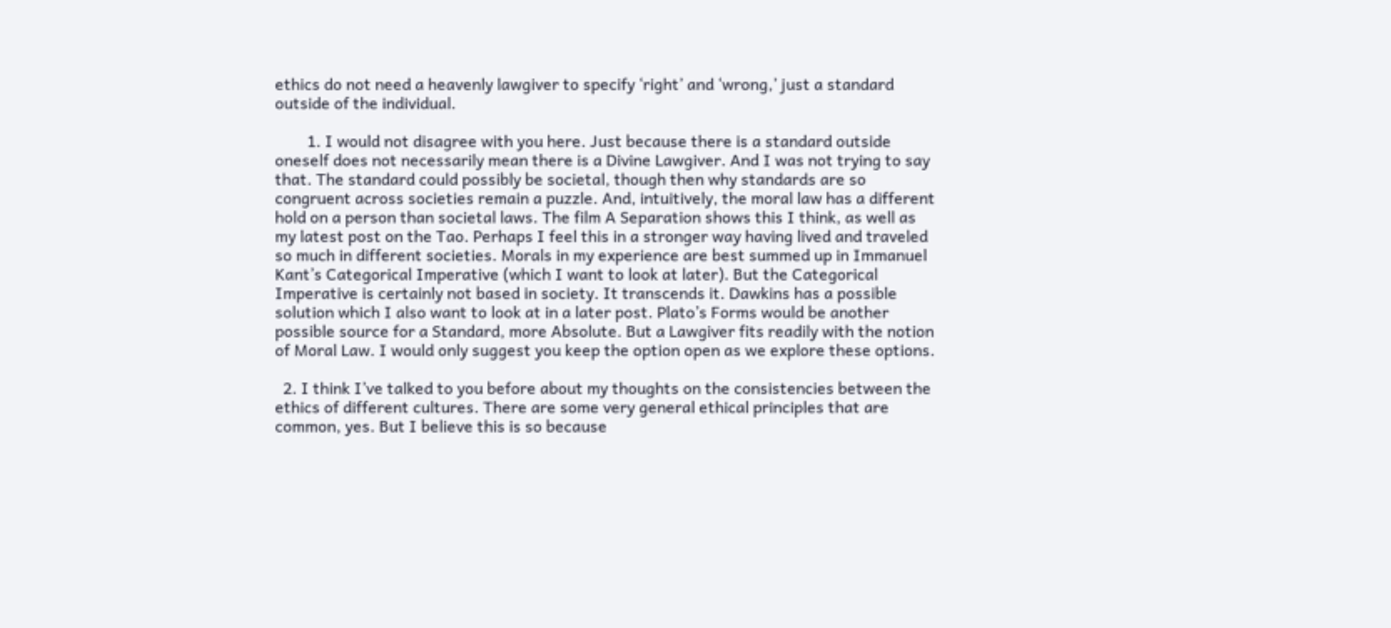ethics do not need a heavenly lawgiver to specify ‘right’ and ‘wrong,’ just a standard outside of the individual.

        1. I would not disagree with you here. Just because there is a standard outside oneself does not necessarily mean there is a Divine Lawgiver. And I was not trying to say that. The standard could possibly be societal, though then why standards are so congruent across societies remain a puzzle. And, intuitively, the moral law has a different hold on a person than societal laws. The film A Separation shows this I think, as well as my latest post on the Tao. Perhaps I feel this in a stronger way having lived and traveled so much in different societies. Morals in my experience are best summed up in Immanuel Kant’s Categorical Imperative (which I want to look at later). But the Categorical Imperative is certainly not based in society. It transcends it. Dawkins has a possible solution which I also want to look at in a later post. Plato’s Forms would be another possible source for a Standard, more Absolute. But a Lawgiver fits readily with the notion of Moral Law. I would only suggest you keep the option open as we explore these options.

  2. I think I’ve talked to you before about my thoughts on the consistencies between the ethics of different cultures. There are some very general ethical principles that are common, yes. But I believe this is so because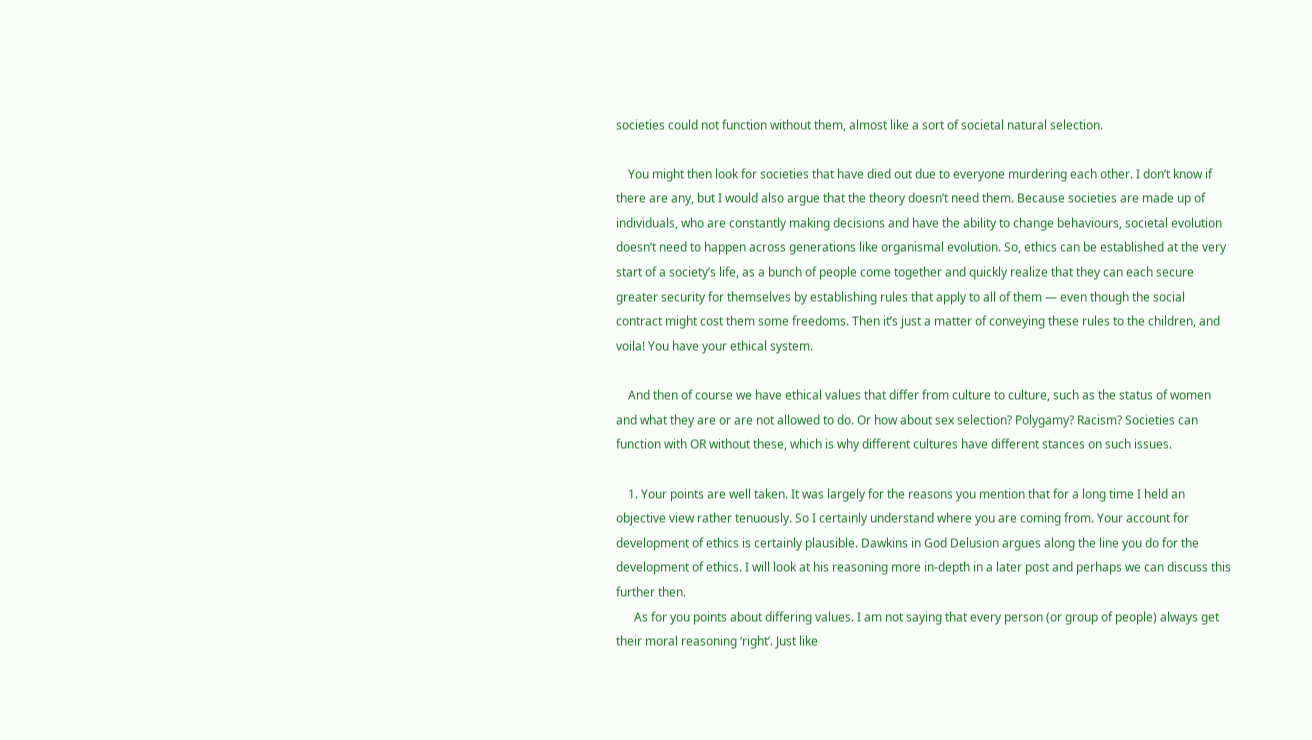societies could not function without them, almost like a sort of societal natural selection.

    You might then look for societies that have died out due to everyone murdering each other. I don’t know if there are any, but I would also argue that the theory doesn’t need them. Because societies are made up of individuals, who are constantly making decisions and have the ability to change behaviours, societal evolution doesn’t need to happen across generations like organismal evolution. So, ethics can be established at the very start of a society’s life, as a bunch of people come together and quickly realize that they can each secure greater security for themselves by establishing rules that apply to all of them — even though the social contract might cost them some freedoms. Then it’s just a matter of conveying these rules to the children, and voila! You have your ethical system.

    And then of course we have ethical values that differ from culture to culture, such as the status of women and what they are or are not allowed to do. Or how about sex selection? Polygamy? Racism? Societies can function with OR without these, which is why different cultures have different stances on such issues.

    1. Your points are well taken. It was largely for the reasons you mention that for a long time I held an objective view rather tenuously. So I certainly understand where you are coming from. Your account for development of ethics is certainly plausible. Dawkins in God Delusion argues along the line you do for the development of ethics. I will look at his reasoning more in-depth in a later post and perhaps we can discuss this further then.
      As for you points about differing values. I am not saying that every person (or group of people) always get their moral reasoning ‘right’. Just like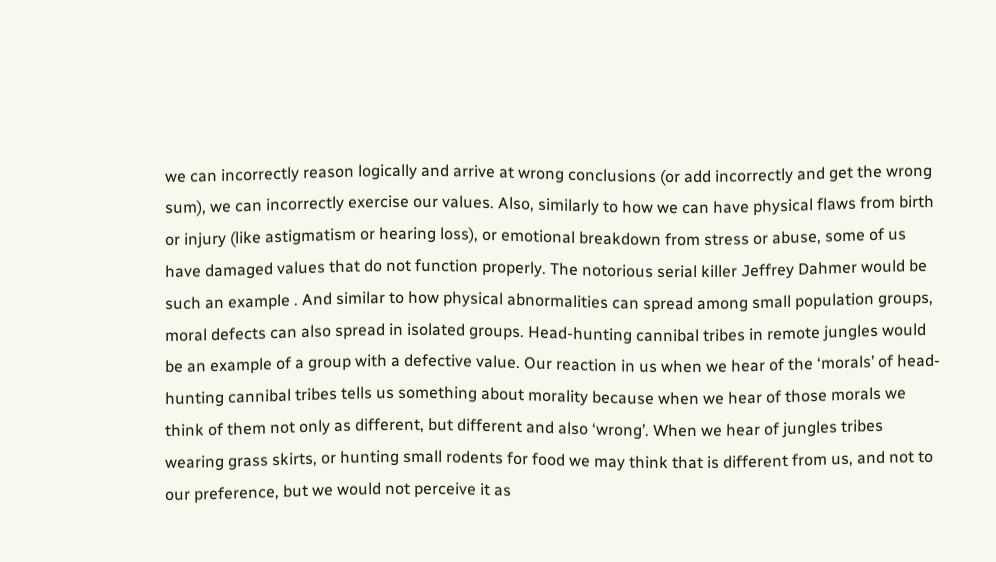we can incorrectly reason logically and arrive at wrong conclusions (or add incorrectly and get the wrong sum), we can incorrectly exercise our values. Also, similarly to how we can have physical flaws from birth or injury (like astigmatism or hearing loss), or emotional breakdown from stress or abuse, some of us have damaged values that do not function properly. The notorious serial killer Jeffrey Dahmer would be such an example . And similar to how physical abnormalities can spread among small population groups, moral defects can also spread in isolated groups. Head-hunting cannibal tribes in remote jungles would be an example of a group with a defective value. Our reaction in us when we hear of the ‘morals’ of head-hunting cannibal tribes tells us something about morality because when we hear of those morals we think of them not only as different, but different and also ‘wrong’. When we hear of jungles tribes wearing grass skirts, or hunting small rodents for food we may think that is different from us, and not to our preference, but we would not perceive it as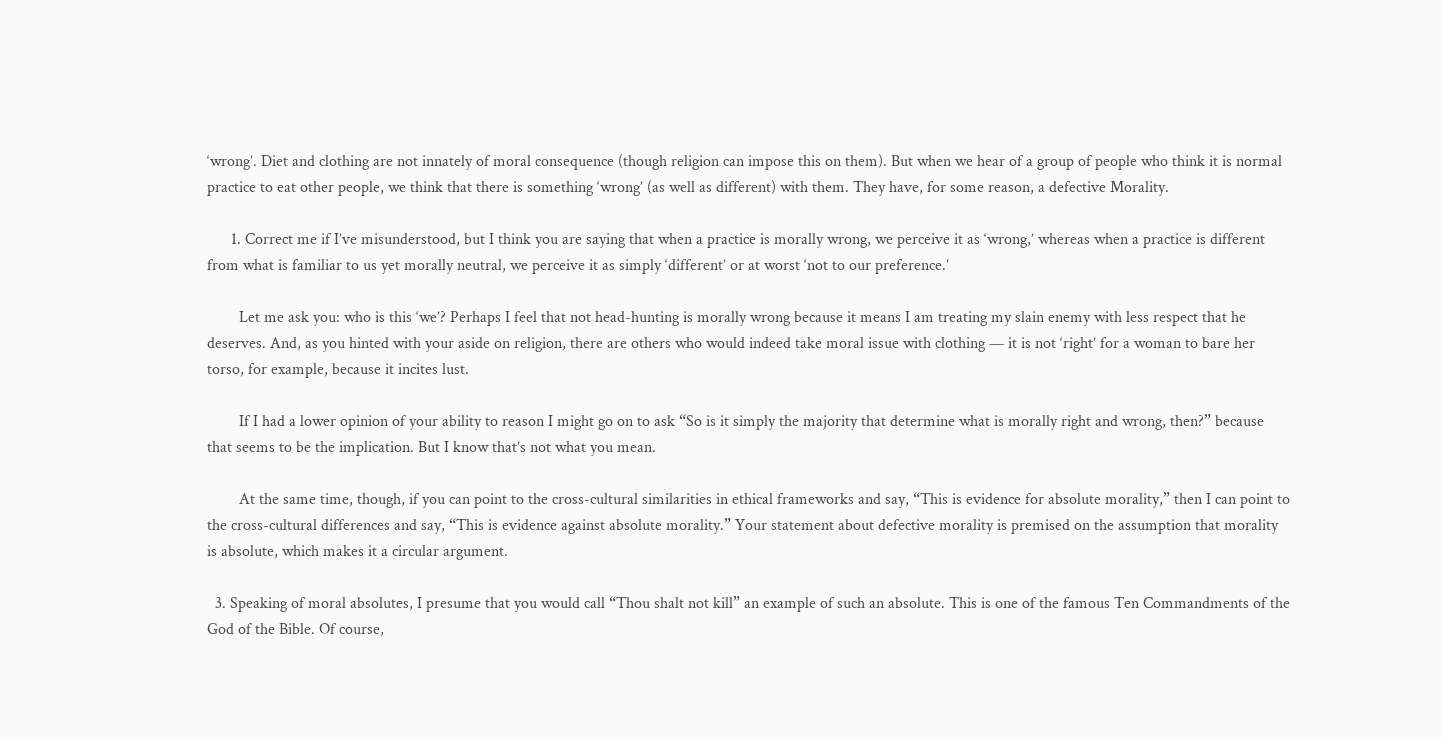‘wrong’. Diet and clothing are not innately of moral consequence (though religion can impose this on them). But when we hear of a group of people who think it is normal practice to eat other people, we think that there is something ‘wrong’ (as well as different) with them. They have, for some reason, a defective Morality.

      1. Correct me if I’ve misunderstood, but I think you are saying that when a practice is morally wrong, we perceive it as ‘wrong,’ whereas when a practice is different from what is familiar to us yet morally neutral, we perceive it as simply ‘different’ or at worst ‘not to our preference.’

        Let me ask you: who is this ‘we’? Perhaps I feel that not head-hunting is morally wrong because it means I am treating my slain enemy with less respect that he deserves. And, as you hinted with your aside on religion, there are others who would indeed take moral issue with clothing — it is not ‘right’ for a woman to bare her torso, for example, because it incites lust.

        If I had a lower opinion of your ability to reason I might go on to ask “So is it simply the majority that determine what is morally right and wrong, then?” because that seems to be the implication. But I know that’s not what you mean.

        At the same time, though, if you can point to the cross-cultural similarities in ethical frameworks and say, “This is evidence for absolute morality,” then I can point to the cross-cultural differences and say, “This is evidence against absolute morality.” Your statement about defective morality is premised on the assumption that morality is absolute, which makes it a circular argument.

  3. Speaking of moral absolutes, I presume that you would call “Thou shalt not kill” an example of such an absolute. This is one of the famous Ten Commandments of the God of the Bible. Of course,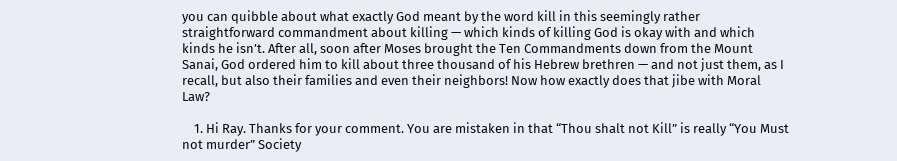you can quibble about what exactly God meant by the word kill in this seemingly rather straightforward commandment about killing — which kinds of killing God is okay with and which kinds he isn’t. After all, soon after Moses brought the Ten Commandments down from the Mount Sanai, God ordered him to kill about three thousand of his Hebrew brethren — and not just them, as I recall, but also their families and even their neighbors! Now how exactly does that jibe with Moral Law?

    1. Hi Ray. Thanks for your comment. You are mistaken in that “Thou shalt not Kill” is really “You Must not murder” Society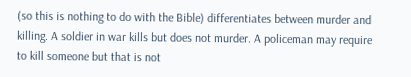(so this is nothing to do with the Bible) differentiates between murder and killing. A soldier in war kills but does not murder. A policeman may require to kill someone but that is not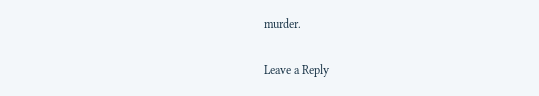murder.

Leave a Reply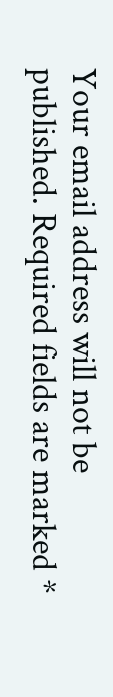Your email address will not be published. Required fields are marked *